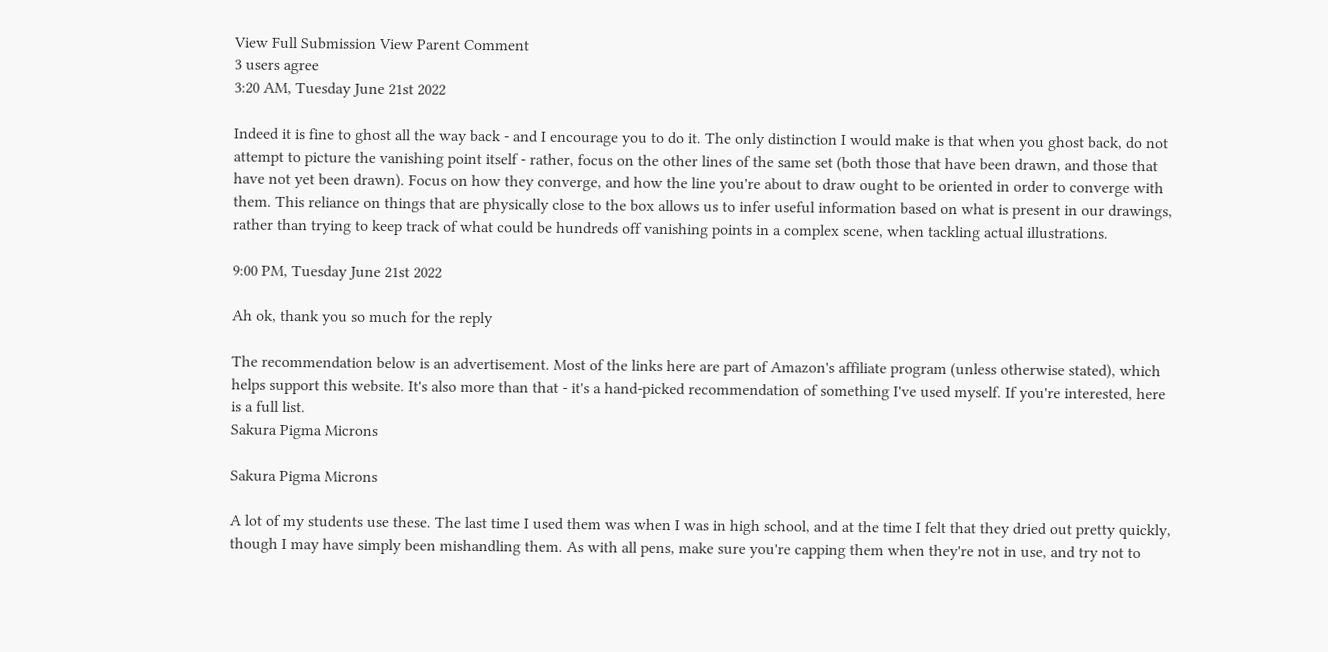View Full Submission View Parent Comment
3 users agree
3:20 AM, Tuesday June 21st 2022

Indeed it is fine to ghost all the way back - and I encourage you to do it. The only distinction I would make is that when you ghost back, do not attempt to picture the vanishing point itself - rather, focus on the other lines of the same set (both those that have been drawn, and those that have not yet been drawn). Focus on how they converge, and how the line you're about to draw ought to be oriented in order to converge with them. This reliance on things that are physically close to the box allows us to infer useful information based on what is present in our drawings, rather than trying to keep track of what could be hundreds off vanishing points in a complex scene, when tackling actual illustrations.

9:00 PM, Tuesday June 21st 2022

Ah ok, thank you so much for the reply

The recommendation below is an advertisement. Most of the links here are part of Amazon's affiliate program (unless otherwise stated), which helps support this website. It's also more than that - it's a hand-picked recommendation of something I've used myself. If you're interested, here is a full list.
Sakura Pigma Microns

Sakura Pigma Microns

A lot of my students use these. The last time I used them was when I was in high school, and at the time I felt that they dried out pretty quickly, though I may have simply been mishandling them. As with all pens, make sure you're capping them when they're not in use, and try not to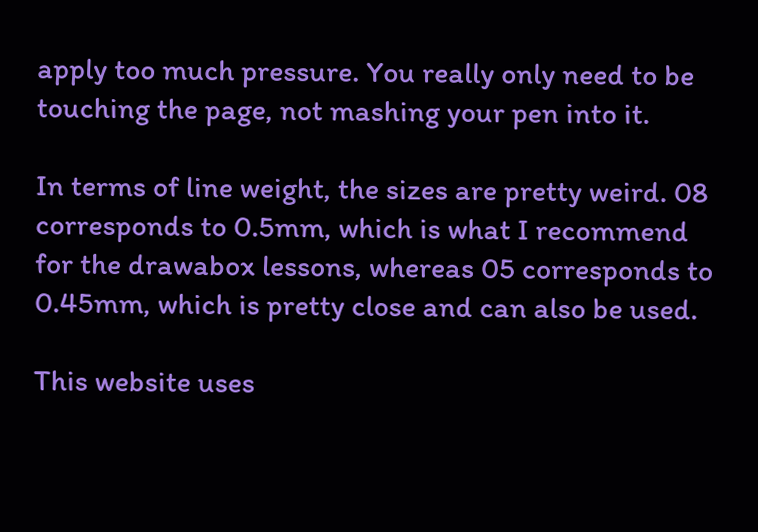apply too much pressure. You really only need to be touching the page, not mashing your pen into it.

In terms of line weight, the sizes are pretty weird. 08 corresponds to 0.5mm, which is what I recommend for the drawabox lessons, whereas 05 corresponds to 0.45mm, which is pretty close and can also be used.

This website uses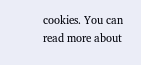cookies. You can read more about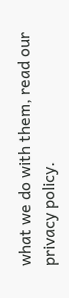what we do with them, read our privacy policy.